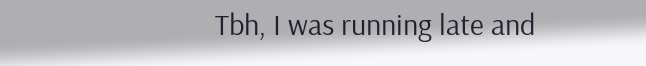Tbh, I was running late and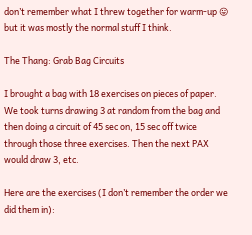don’t remember what I threw together for warm-up 😛 but it was mostly the normal stuff I think.

The Thang: Grab Bag Circuits

I brought a bag with 18 exercises on pieces of paper. We took turns drawing 3 at random from the bag and then doing a circuit of 45 sec on, 15 sec off twice through those three exercises. Then the next PAX would draw 3, etc.

Here are the exercises (I don’t remember the order we did them in):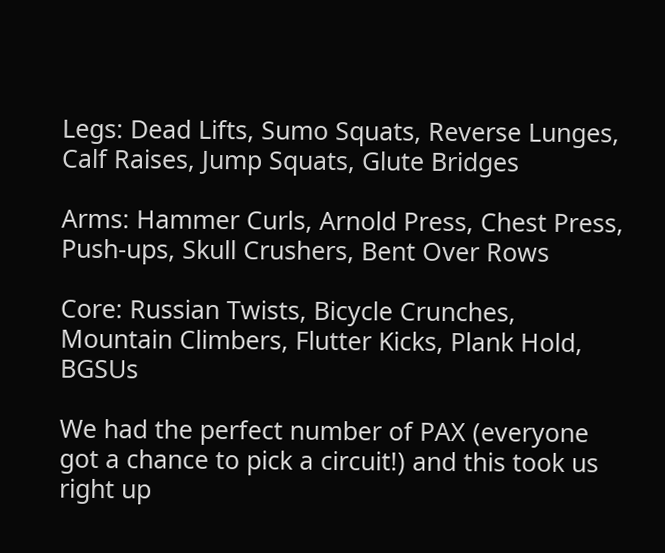Legs: Dead Lifts, Sumo Squats, Reverse Lunges, Calf Raises, Jump Squats, Glute Bridges

Arms: Hammer Curls, Arnold Press, Chest Press, Push-ups, Skull Crushers, Bent Over Rows

Core: Russian Twists, Bicycle Crunches, Mountain Climbers, Flutter Kicks, Plank Hold, BGSUs

We had the perfect number of PAX (everyone got a chance to pick a circuit!) and this took us right up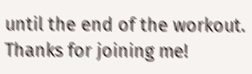until the end of the workout. Thanks for joining me!